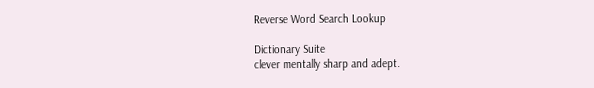Reverse Word Search Lookup

Dictionary Suite
clever mentally sharp and adept.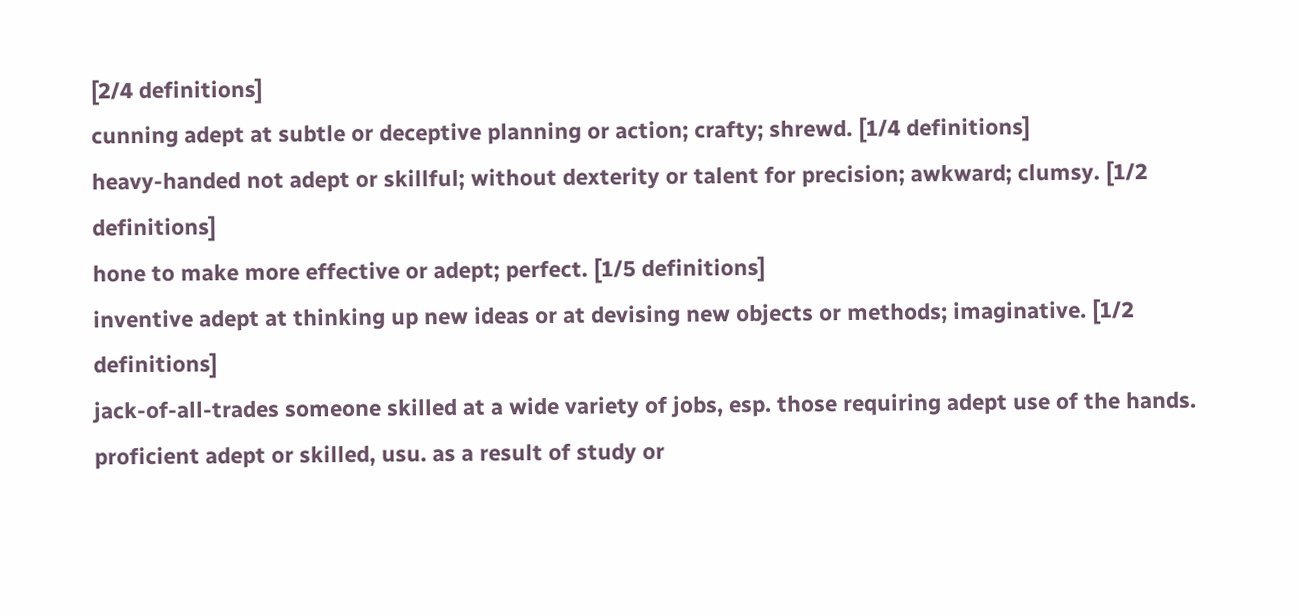[2/4 definitions]
cunning adept at subtle or deceptive planning or action; crafty; shrewd. [1/4 definitions]
heavy-handed not adept or skillful; without dexterity or talent for precision; awkward; clumsy. [1/2 definitions]
hone to make more effective or adept; perfect. [1/5 definitions]
inventive adept at thinking up new ideas or at devising new objects or methods; imaginative. [1/2 definitions]
jack-of-all-trades someone skilled at a wide variety of jobs, esp. those requiring adept use of the hands.
proficient adept or skilled, usu. as a result of study or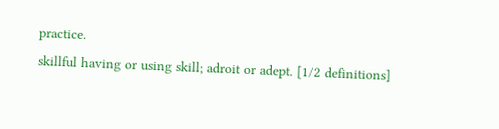practice.
skillful having or using skill; adroit or adept. [1/2 definitions]